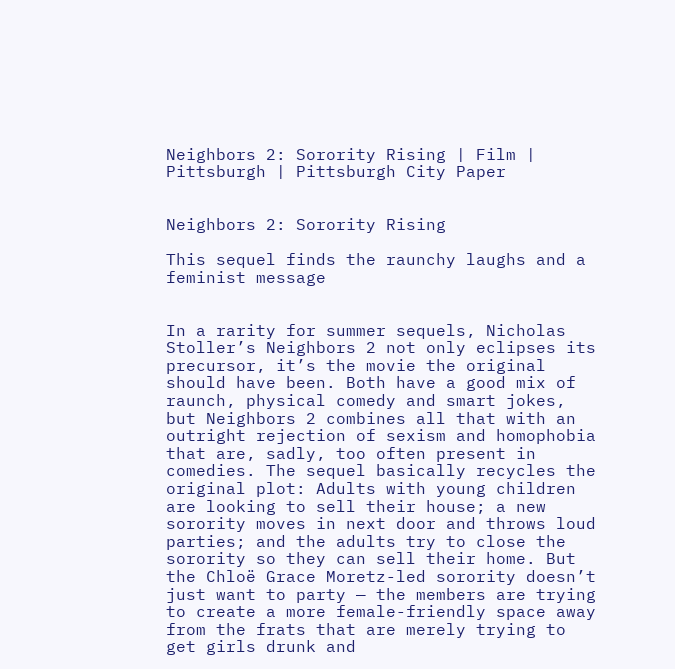Neighbors 2: Sorority Rising | Film | Pittsburgh | Pittsburgh City Paper


Neighbors 2: Sorority Rising

This sequel finds the raunchy laughs and a feminist message


In a rarity for summer sequels, Nicholas Stoller’s Neighbors 2 not only eclipses its precursor, it’s the movie the original should have been. Both have a good mix of raunch, physical comedy and smart jokes, but Neighbors 2 combines all that with an outright rejection of sexism and homophobia that are, sadly, too often present in comedies. The sequel basically recycles the original plot: Adults with young children are looking to sell their house; a new sorority moves in next door and throws loud parties; and the adults try to close the sorority so they can sell their home. But the Chloë Grace Moretz-led sorority doesn’t just want to party — the members are trying to create a more female-friendly space away from the frats that are merely trying to get girls drunk and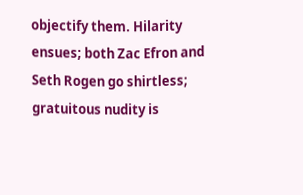objectify them. Hilarity ensues; both Zac Efron and Seth Rogen go shirtless; gratuitous nudity is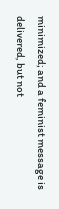minimized; and a feminist message is delivered, but not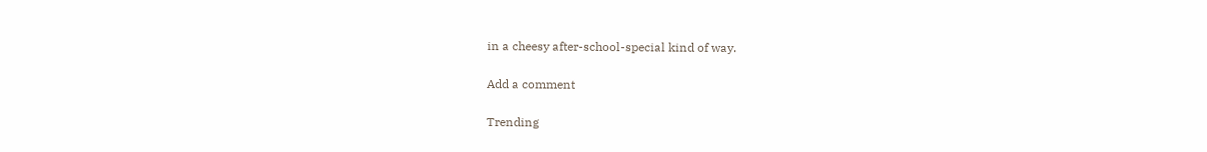in a cheesy after-school-special kind of way.

Add a comment

Trending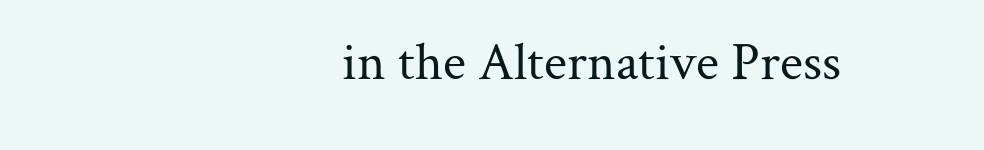in the Alternative Press